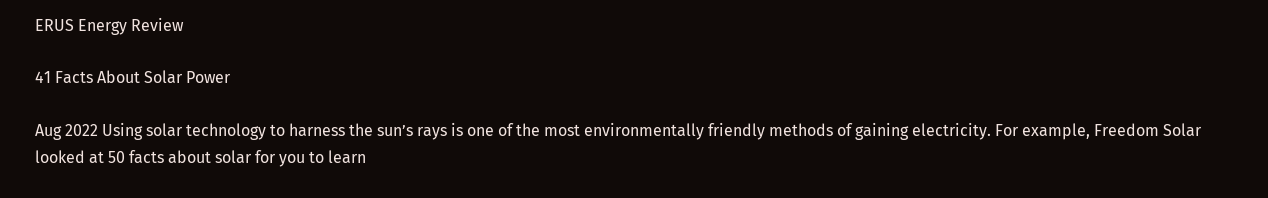ERUS Energy Review

41 Facts About Solar Power

Aug 2022 Using solar technology to harness the sun’s rays is one of the most environmentally friendly methods of gaining electricity. For example, Freedom Solar looked at 50 facts about solar for you to learn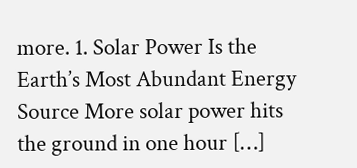more. 1. Solar Power Is the Earth’s Most Abundant Energy Source More solar power hits the ground in one hour […]